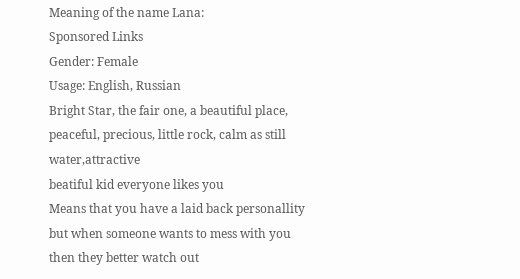Meaning of the name Lana:
Sponsored Links
Gender: Female
Usage: English, Russian
Bright Star, the fair one, a beautiful place, peaceful, precious, little rock, calm as still water,attractive
beatiful kid everyone likes you
Means that you have a laid back personallity but when someone wants to mess with you then they better watch out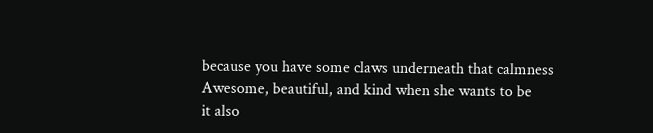because you have some claws underneath that calmness
Awesome, beautiful, and kind when she wants to be
it also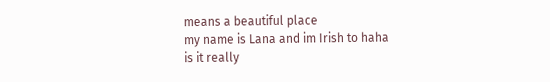means a beautiful place
my name is Lana and im Irish to haha
is it really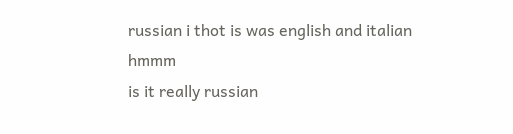russian i thot is was english and italian hmmm
is it really russian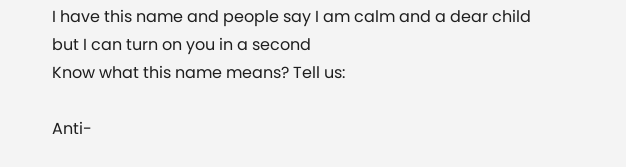I have this name and people say I am calm and a dear child but I can turn on you in a second
Know what this name means? Tell us:

Anti-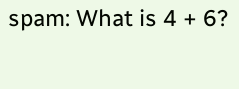spam: What is 4 + 6?